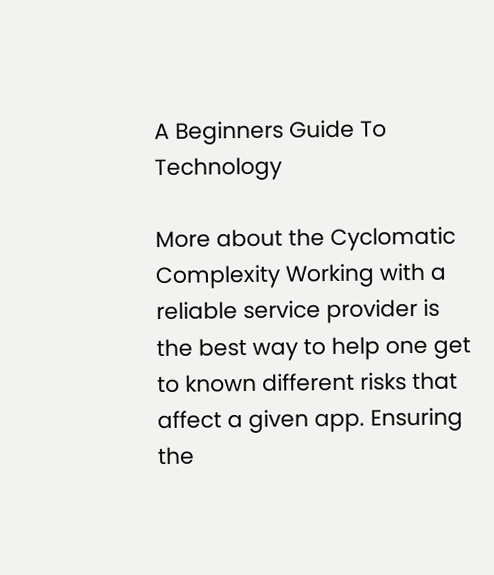A Beginners Guide To Technology

More about the Cyclomatic Complexity Working with a reliable service provider is the best way to help one get to known different risks that affect a given app. Ensuring the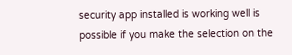security app installed is working well is possible if you make the selection on the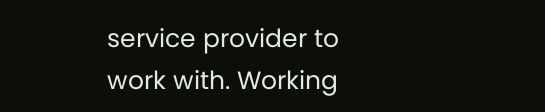service provider to work with. Working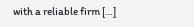with a reliable firm […]